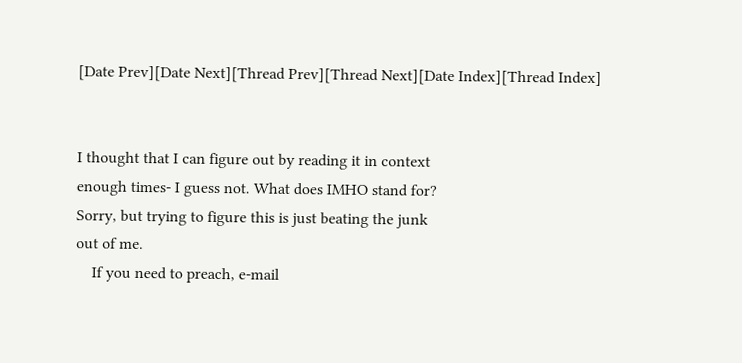[Date Prev][Date Next][Thread Prev][Thread Next][Date Index][Thread Index]


I thought that I can figure out by reading it in context
enough times- I guess not. What does IMHO stand for?
Sorry, but trying to figure this is just beating the junk
out of me.
    If you need to preach, e-mail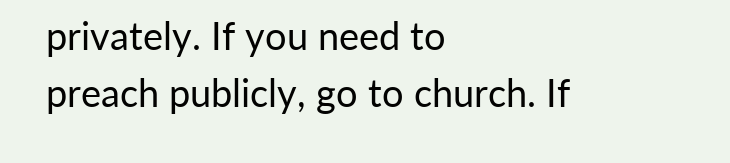privately. If you need to
preach publicly, go to church. If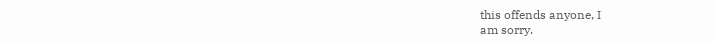this offends anyone, I
am sorry.